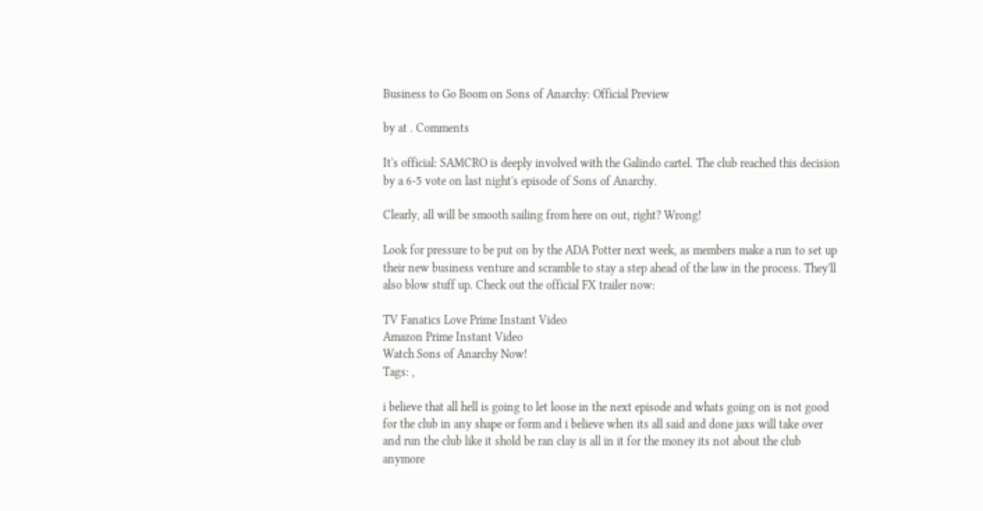Business to Go Boom on Sons of Anarchy: Official Preview

by at . Comments

It's official: SAMCRO is deeply involved with the Galindo cartel. The club reached this decision by a 6-5 vote on last night's episode of Sons of Anarchy.

Clearly, all will be smooth sailing from here on out, right? Wrong!

Look for pressure to be put on by the ADA Potter next week, as members make a run to set up their new business venture and scramble to stay a step ahead of the law in the process. They'll also blow stuff up. Check out the official FX trailer now:

TV Fanatics Love Prime Instant Video
Amazon Prime Instant Video
Watch Sons of Anarchy Now!
Tags: ,

i believe that all hell is going to let loose in the next episode and whats going on is not good for the club in any shape or form and i believe when its all said and done jaxs will take over and run the club like it shold be ran clay is all in it for the money its not about the club anymore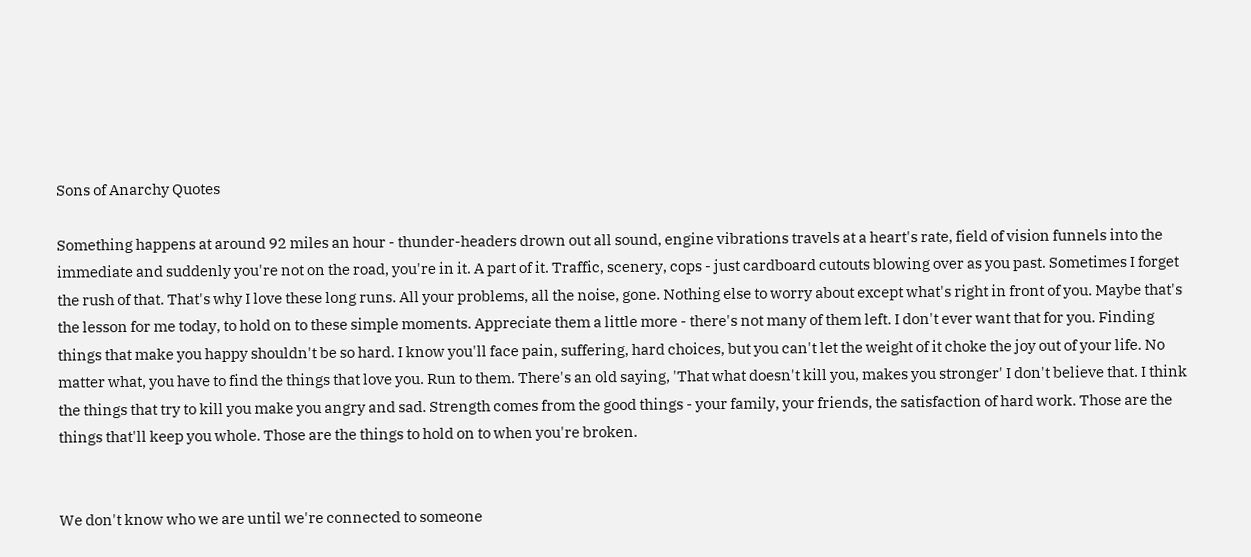Sons of Anarchy Quotes

Something happens at around 92 miles an hour - thunder-headers drown out all sound, engine vibrations travels at a heart's rate, field of vision funnels into the immediate and suddenly you're not on the road, you're in it. A part of it. Traffic, scenery, cops - just cardboard cutouts blowing over as you past. Sometimes I forget the rush of that. That's why I love these long runs. All your problems, all the noise, gone. Nothing else to worry about except what's right in front of you. Maybe that's the lesson for me today, to hold on to these simple moments. Appreciate them a little more - there's not many of them left. I don't ever want that for you. Finding things that make you happy shouldn't be so hard. I know you'll face pain, suffering, hard choices, but you can't let the weight of it choke the joy out of your life. No matter what, you have to find the things that love you. Run to them. There's an old saying, 'That what doesn't kill you, makes you stronger' I don't believe that. I think the things that try to kill you make you angry and sad. Strength comes from the good things - your family, your friends, the satisfaction of hard work. Those are the things that'll keep you whole. Those are the things to hold on to when you're broken.


We don't know who we are until we're connected to someone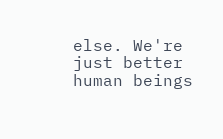else. We're just better human beings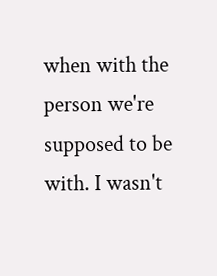when with the person we're supposed to be with. I wasn't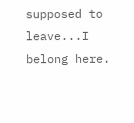supposed to leave...I belong here.